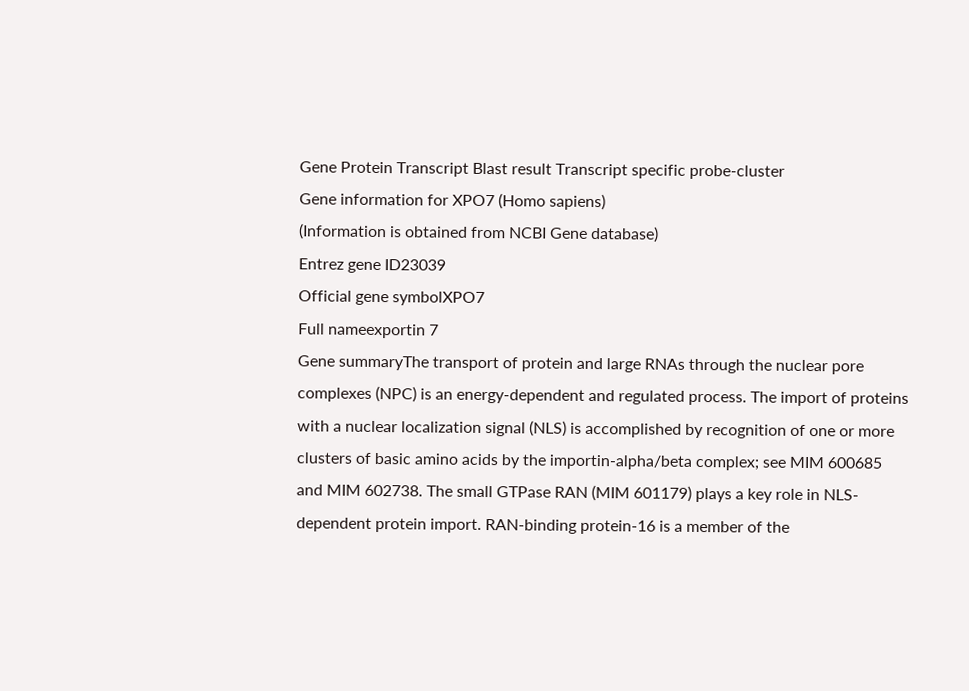Gene Protein Transcript Blast result Transcript specific probe-cluster
Gene information for XPO7 (Homo sapiens)
(Information is obtained from NCBI Gene database)
Entrez gene ID23039
Official gene symbolXPO7
Full nameexportin 7
Gene summaryThe transport of protein and large RNAs through the nuclear pore complexes (NPC) is an energy-dependent and regulated process. The import of proteins with a nuclear localization signal (NLS) is accomplished by recognition of one or more clusters of basic amino acids by the importin-alpha/beta complex; see MIM 600685 and MIM 602738. The small GTPase RAN (MIM 601179) plays a key role in NLS-dependent protein import. RAN-binding protein-16 is a member of the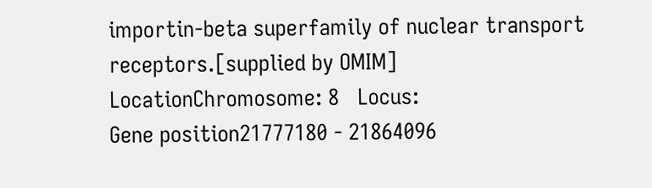importin-beta superfamily of nuclear transport receptors.[supplied by OMIM]
LocationChromosome: 8   Locus:
Gene position21777180 - 21864096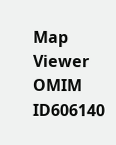Map Viewer
OMIM ID606140